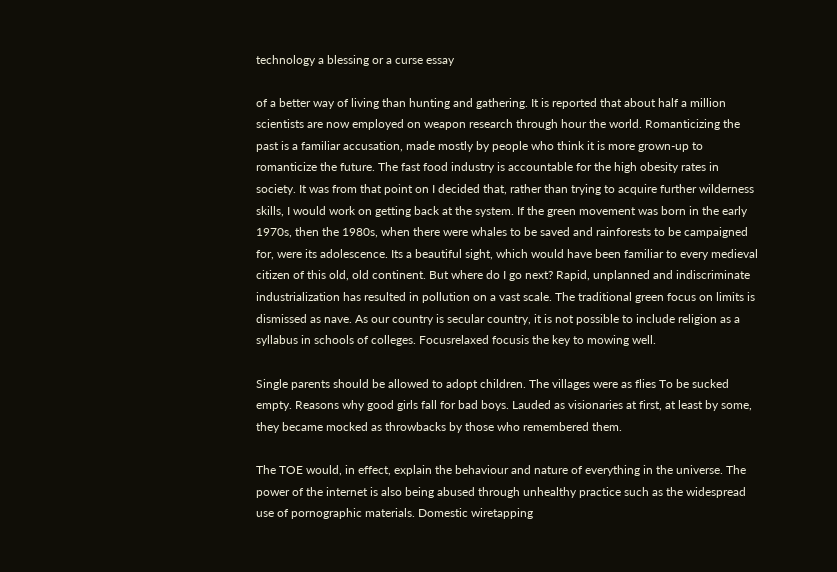technology a blessing or a curse essay

of a better way of living than hunting and gathering. It is reported that about half a million scientists are now employed on weapon research through hour the world. Romanticizing the past is a familiar accusation, made mostly by people who think it is more grown-up to romanticize the future. The fast food industry is accountable for the high obesity rates in society. It was from that point on I decided that, rather than trying to acquire further wilderness skills, I would work on getting back at the system. If the green movement was born in the early 1970s, then the 1980s, when there were whales to be saved and rainforests to be campaigned for, were its adolescence. Its a beautiful sight, which would have been familiar to every medieval citizen of this old, old continent. But where do I go next? Rapid, unplanned and indiscriminate industrialization has resulted in pollution on a vast scale. The traditional green focus on limits is dismissed as nave. As our country is secular country, it is not possible to include religion as a syllabus in schools of colleges. Focusrelaxed focusis the key to mowing well.

Single parents should be allowed to adopt children. The villages were as flies To be sucked empty. Reasons why good girls fall for bad boys. Lauded as visionaries at first, at least by some, they became mocked as throwbacks by those who remembered them.

The TOE would, in effect, explain the behaviour and nature of everything in the universe. The power of the internet is also being abused through unhealthy practice such as the widespread use of pornographic materials. Domestic wiretapping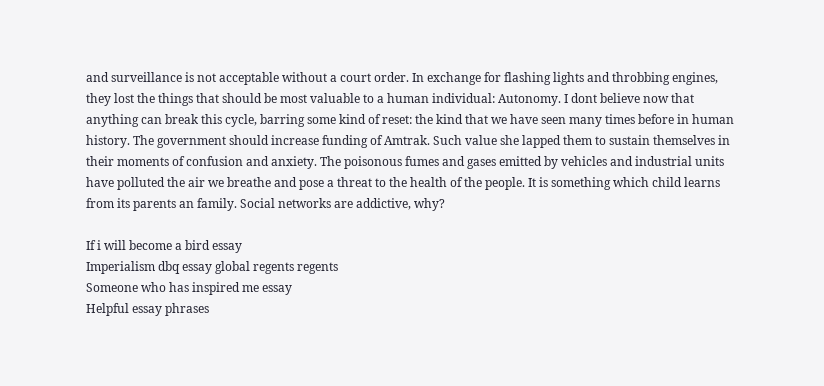and surveillance is not acceptable without a court order. In exchange for flashing lights and throbbing engines, they lost the things that should be most valuable to a human individual: Autonomy. I dont believe now that anything can break this cycle, barring some kind of reset: the kind that we have seen many times before in human history. The government should increase funding of Amtrak. Such value she lapped them to sustain themselves in their moments of confusion and anxiety. The poisonous fumes and gases emitted by vehicles and industrial units have polluted the air we breathe and pose a threat to the health of the people. It is something which child learns from its parents an family. Social networks are addictive, why?

If i will become a bird essay
Imperialism dbq essay global regents regents
Someone who has inspired me essay
Helpful essay phrases